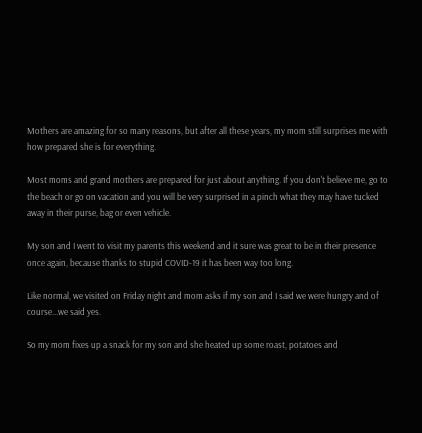Mothers are amazing for so many reasons, but after all these years, my mom still surprises me with how prepared she is for everything.

Most moms and grand mothers are prepared for just about anything. If you don't believe me, go to the beach or go on vacation and you will be very surprised in a pinch what they may have tucked away in their purse, bag or even vehicle.

My son and I went to visit my parents this weekend and it sure was great to be in their presence once again, because thanks to stupid COVID-19 it has been way too long.

Like normal, we visited on Friday night and mom asks if my son and I said we were hungry and of course...we said yes.

So my mom fixes up a snack for my son and she heated up some roast, potatoes and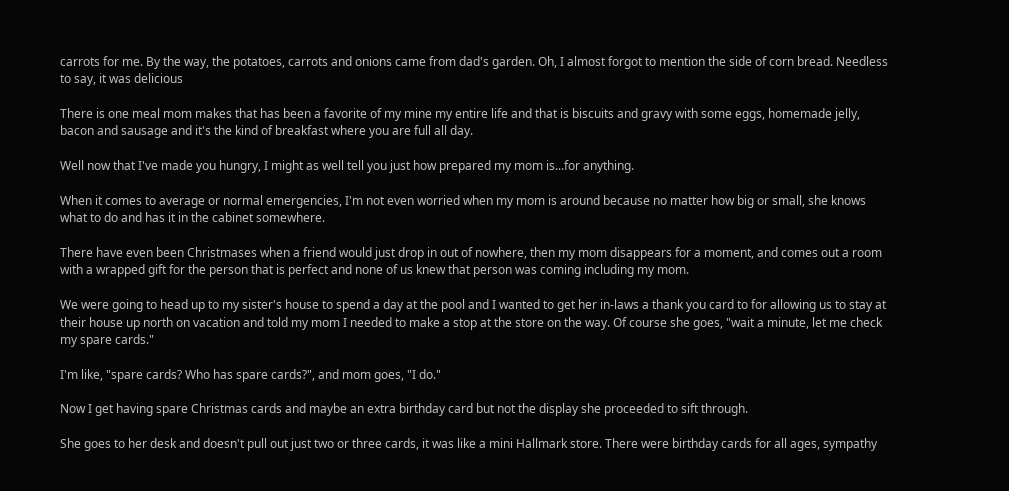carrots for me. By the way, the potatoes, carrots and onions came from dad's garden. Oh, I almost forgot to mention the side of corn bread. Needless to say, it was delicious

There is one meal mom makes that has been a favorite of my mine my entire life and that is biscuits and gravy with some eggs, homemade jelly, bacon and sausage and it's the kind of breakfast where you are full all day.

Well now that I've made you hungry, I might as well tell you just how prepared my mom is...for anything.

When it comes to average or normal emergencies, I'm not even worried when my mom is around because no matter how big or small, she knows what to do and has it in the cabinet somewhere.

There have even been Christmases when a friend would just drop in out of nowhere, then my mom disappears for a moment, and comes out a room with a wrapped gift for the person that is perfect and none of us knew that person was coming including my mom.

We were going to head up to my sister's house to spend a day at the pool and I wanted to get her in-laws a thank you card to for allowing us to stay at their house up north on vacation and told my mom I needed to make a stop at the store on the way. Of course she goes, "wait a minute, let me check my spare cards."

I'm like, "spare cards? Who has spare cards?", and mom goes, "I do."

Now I get having spare Christmas cards and maybe an extra birthday card but not the display she proceeded to sift through.

She goes to her desk and doesn't pull out just two or three cards, it was like a mini Hallmark store. There were birthday cards for all ages, sympathy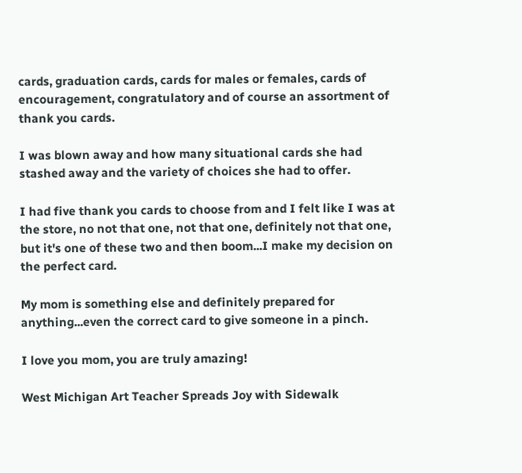cards, graduation cards, cards for males or females, cards of encouragement, congratulatory and of course an assortment of thank you cards.

I was blown away and how many situational cards she had stashed away and the variety of choices she had to offer.

I had five thank you cards to choose from and I felt like I was at the store, no not that one, not that one, definitely not that one, but it's one of these two and then boom...I make my decision on the perfect card.

My mom is something else and definitely prepared for anything...even the correct card to give someone in a pinch.

I love you mom, you are truly amazing!

West Michigan Art Teacher Spreads Joy with Sidewalk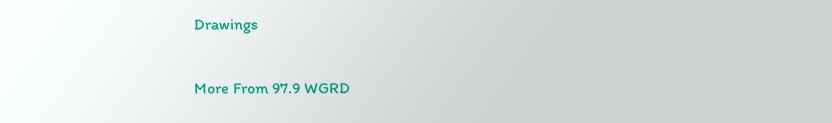Drawings

More From 97.9 WGRD